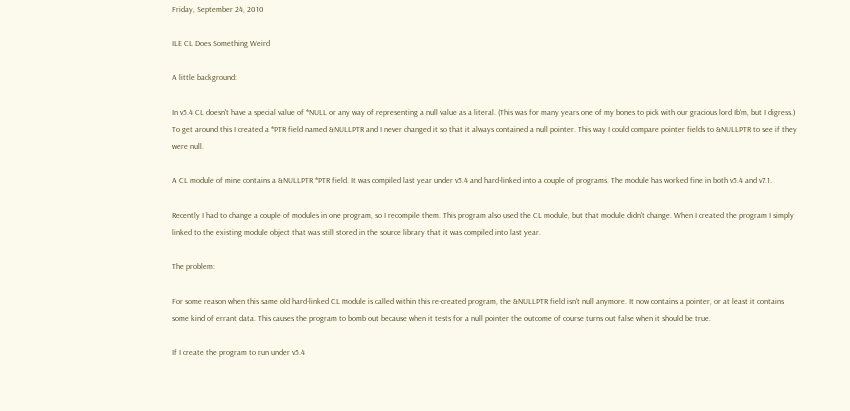Friday, September 24, 2010

ILE CL Does Something Weird

A little background:

In v5.4 CL doesn't have a special value of *NULL or any way of representing a null value as a literal. (This was for many years one of my bones to pick with our gracious lord Ib'm, but I digress.) To get around this I created a *PTR field named &NULLPTR and I never changed it so that it always contained a null pointer. This way I could compare pointer fields to &NULLPTR to see if they were null.

A CL module of mine contains a &NULLPTR *PTR field. It was compiled last year under v5.4 and hard-linked into a couple of programs. The module has worked fine in both v5.4 and v7.1.

Recently I had to change a couple of modules in one program, so I recompile them. This program also used the CL module, but that module didn't change. When I created the program I simply linked to the existing module object that was still stored in the source library that it was compiled into last year.

The problem:

For some reason when this same old hard-linked CL module is called within this re-created program, the &NULLPTR field isn't null anymore. It now contains a pointer, or at least it contains some kind of errant data. This causes the program to bomb out because when it tests for a null pointer the outcome of course turns out false when it should be true.

If I create the program to run under v5.4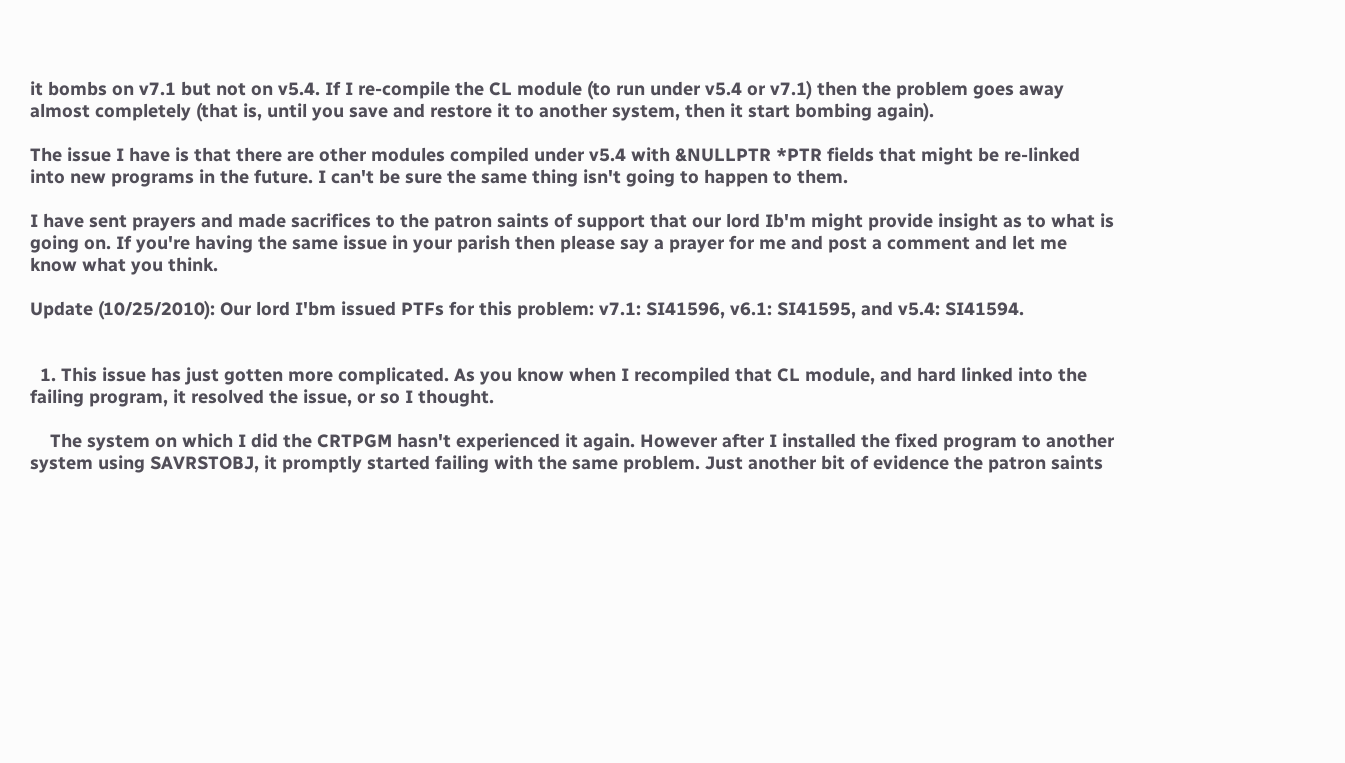it bombs on v7.1 but not on v5.4. If I re-compile the CL module (to run under v5.4 or v7.1) then the problem goes away almost completely (that is, until you save and restore it to another system, then it start bombing again).

The issue I have is that there are other modules compiled under v5.4 with &NULLPTR *PTR fields that might be re-linked into new programs in the future. I can't be sure the same thing isn't going to happen to them.

I have sent prayers and made sacrifices to the patron saints of support that our lord Ib'm might provide insight as to what is going on. If you're having the same issue in your parish then please say a prayer for me and post a comment and let me know what you think.

Update (10/25/2010): Our lord I'bm issued PTFs for this problem: v7.1: SI41596, v6.1: SI41595, and v5.4: SI41594.


  1. This issue has just gotten more complicated. As you know when I recompiled that CL module, and hard linked into the failing program, it resolved the issue, or so I thought.

    The system on which I did the CRTPGM hasn't experienced it again. However after I installed the fixed program to another system using SAVRSTOBJ, it promptly started failing with the same problem. Just another bit of evidence the patron saints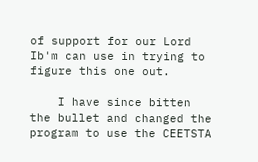of support for our Lord Ib'm can use in trying to figure this one out.

    I have since bitten the bullet and changed the program to use the CEETSTA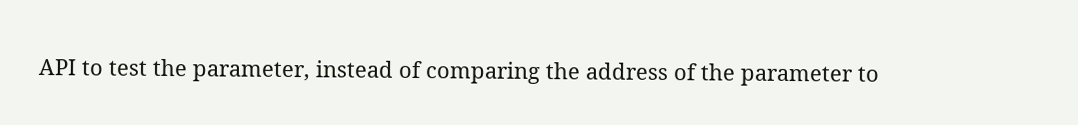API to test the parameter, instead of comparing the address of the parameter to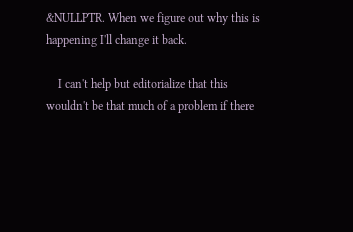&NULLPTR. When we figure out why this is happening I'll change it back.

    I can't help but editorialize that this wouldn't be that much of a problem if there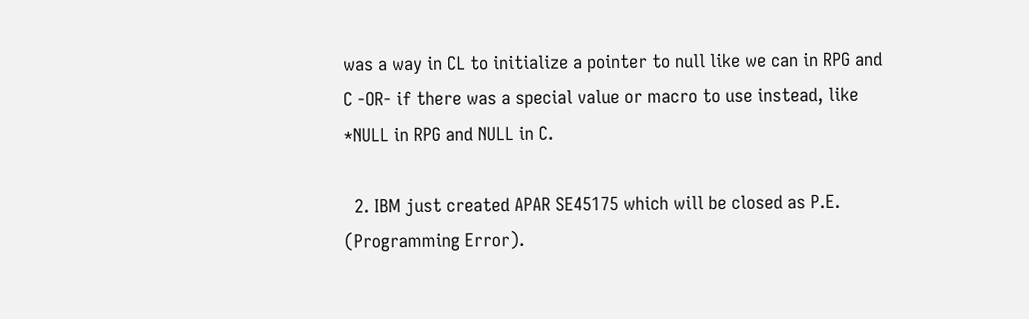was a way in CL to initialize a pointer to null like we can in RPG and C -OR- if there was a special value or macro to use instead, like *NULL in RPG and NULL in C.

  2. IBM just created APAR SE45175 which will be closed as P.E. (Programming Error).